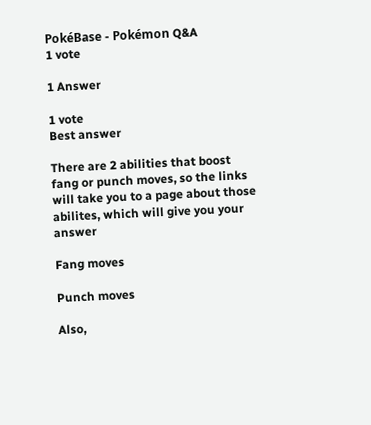PokéBase - Pokémon Q&A
1 vote

1 Answer

1 vote
Best answer

There are 2 abilities that boost fang or punch moves, so the links will take you to a page about those abilites, which will give you your answer

Fang moves

Punch moves

Also,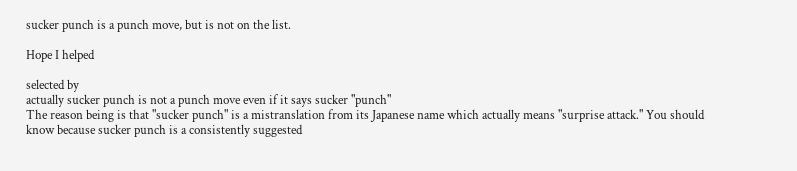sucker punch is a punch move, but is not on the list.

Hope I helped

selected by
actually sucker punch is not a punch move even if it says sucker "punch"
The reason being is that "sucker punch" is a mistranslation from its Japanese name which actually means "surprise attack." You should know because sucker punch is a consistently suggested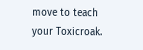move to teach your Toxicroak.